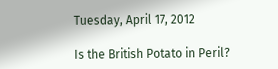Tuesday, April 17, 2012

Is the British Potato in Peril?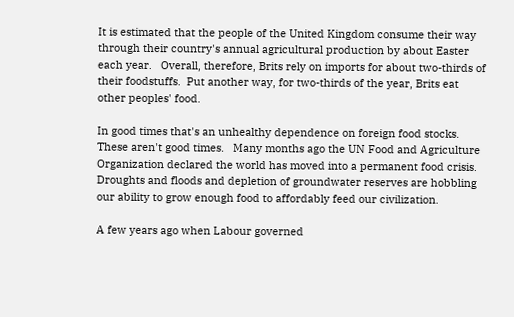It is estimated that the people of the United Kingdom consume their way through their country's annual agricultural production by about Easter each year.   Overall, therefore, Brits rely on imports for about two-thirds of their foodstuffs.  Put another way, for two-thirds of the year, Brits eat other peoples' food.

In good times that's an unhealthy dependence on foreign food stocks.  These aren't good times.   Many months ago the UN Food and Agriculture Organization declared the world has moved into a permanent food crisis.   Droughts and floods and depletion of groundwater reserves are hobbling our ability to grow enough food to affordably feed our civilization.

A few years ago when Labour governed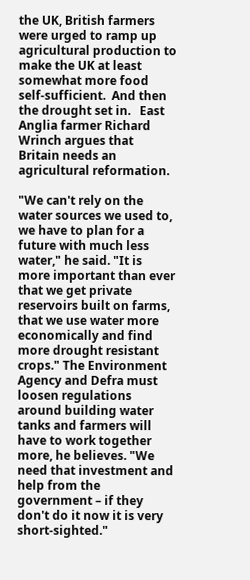the UK, British farmers were urged to ramp up agricultural production to make the UK at least somewhat more food self-sufficient.  And then the drought set in.   East Anglia farmer Richard Wrinch argues that Britain needs an agricultural reformation.

"We can't rely on the water sources we used to, we have to plan for a future with much less water," he said. "It is more important than ever that we get private reservoirs built on farms, that we use water more economically and find more drought resistant crops." The Environment Agency and Defra must loosen regulations around building water tanks and farmers will have to work together more, he believes. "We need that investment and help from the government – if they don't do it now it is very short-sighted."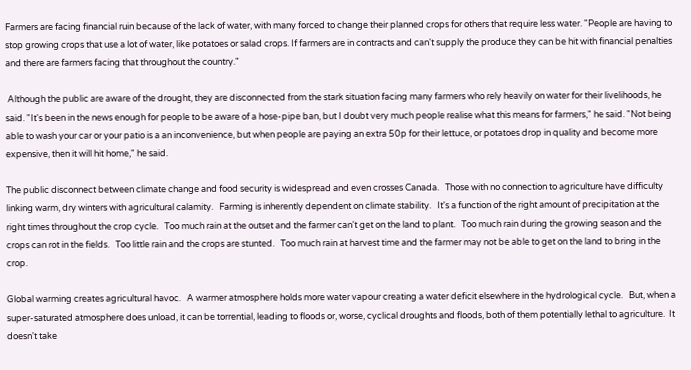Farmers are facing financial ruin because of the lack of water, with many forced to change their planned crops for others that require less water. "People are having to stop growing crops that use a lot of water, like potatoes or salad crops. If farmers are in contracts and can't supply the produce they can be hit with financial penalties and there are farmers facing that throughout the country."

 Although the public are aware of the drought, they are disconnected from the stark situation facing many farmers who rely heavily on water for their livelihoods, he said. "It's been in the news enough for people to be aware of a hose-pipe ban, but I doubt very much people realise what this means for farmers," he said. "Not being able to wash your car or your patio is a an inconvenience, but when people are paying an extra 50p for their lettuce, or potatoes drop in quality and become more expensive, then it will hit home," he said.

The public disconnect between climate change and food security is widespread and even crosses Canada.   Those with no connection to agriculture have difficulty linking warm, dry winters with agricultural calamity.   Farming is inherently dependent on climate stability.   It's a function of the right amount of precipitation at the right times throughout the crop cycle.   Too much rain at the outset and the farmer can't get on the land to plant.   Too much rain during the growing season and the crops can rot in the fields.   Too little rain and the crops are stunted.   Too much rain at harvest time and the farmer may not be able to get on the land to bring in the crop.

Global warming creates agricultural havoc.   A warmer atmosphere holds more water vapour creating a water deficit elsewhere in the hydrological cycle.   But, when a super-saturated atmosphere does unload, it can be torrential, leading to floods or, worse, cyclical droughts and floods, both of them potentially lethal to agriculture.  It doesn't take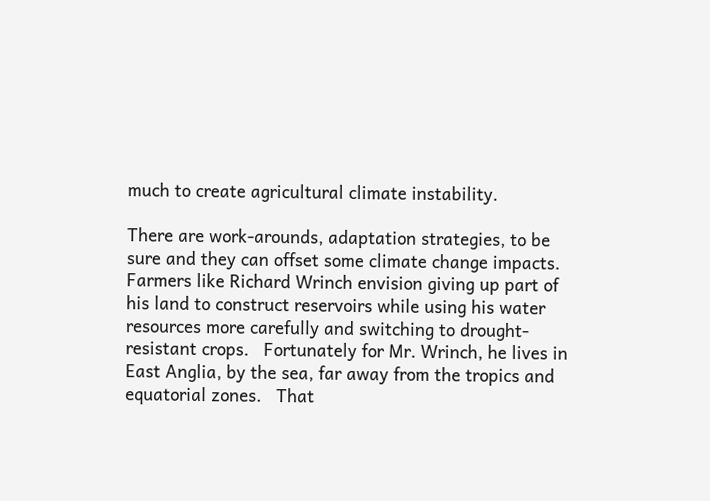much to create agricultural climate instability.

There are work-arounds, adaptation strategies, to be sure and they can offset some climate change impacts.   Farmers like Richard Wrinch envision giving up part of his land to construct reservoirs while using his water resources more carefully and switching to drought-resistant crops.   Fortunately for Mr. Wrinch, he lives in East Anglia, by the sea, far away from the tropics and equatorial zones.   That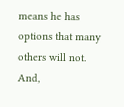means he has options that many others will not.  And,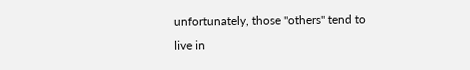unfortunately, those "others" tend to live in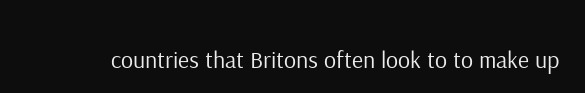countries that Britons often look to to make up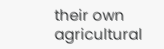their own agricultural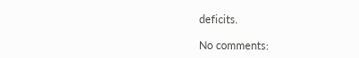deficits.

No comments: